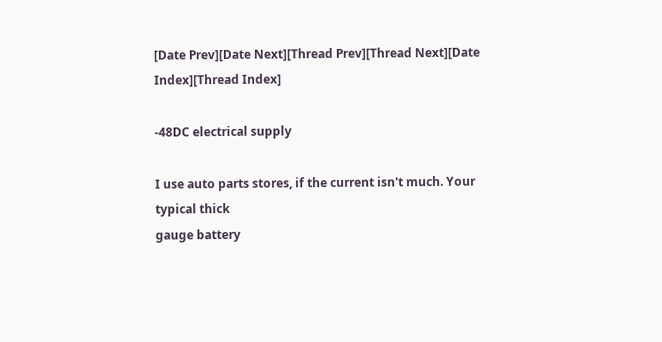[Date Prev][Date Next][Thread Prev][Thread Next][Date Index][Thread Index]

-48DC electrical supply

I use auto parts stores, if the current isn't much. Your typical thick
gauge battery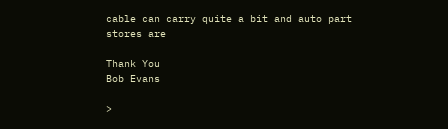cable can carry quite a bit and auto part stores are

Thank You
Bob Evans

>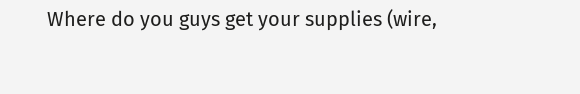Where do you guys get your supplies (wire,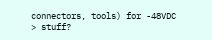connectors, tools) for -48VDC
> stuff?